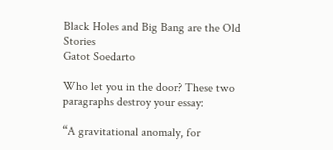Black Holes and Big Bang are the Old Stories
Gatot Soedarto

Who let you in the door? These two paragraphs destroy your essay:

“A gravitational anomaly, for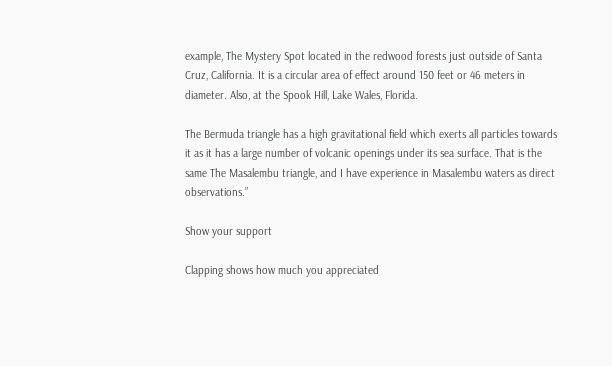example, The Mystery Spot located in the redwood forests just outside of Santa Cruz, California. It is a circular area of effect around 150 feet or 46 meters in diameter. Also, at the Spook Hill, Lake Wales, Florida.

The Bermuda triangle has a high gravitational field which exerts all particles towards it as it has a large number of volcanic openings under its sea surface. That is the same The Masalembu triangle, and I have experience in Masalembu waters as direct observations.”

Show your support

Clapping shows how much you appreciated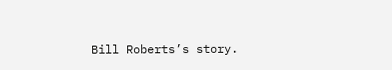Bill Roberts’s story.